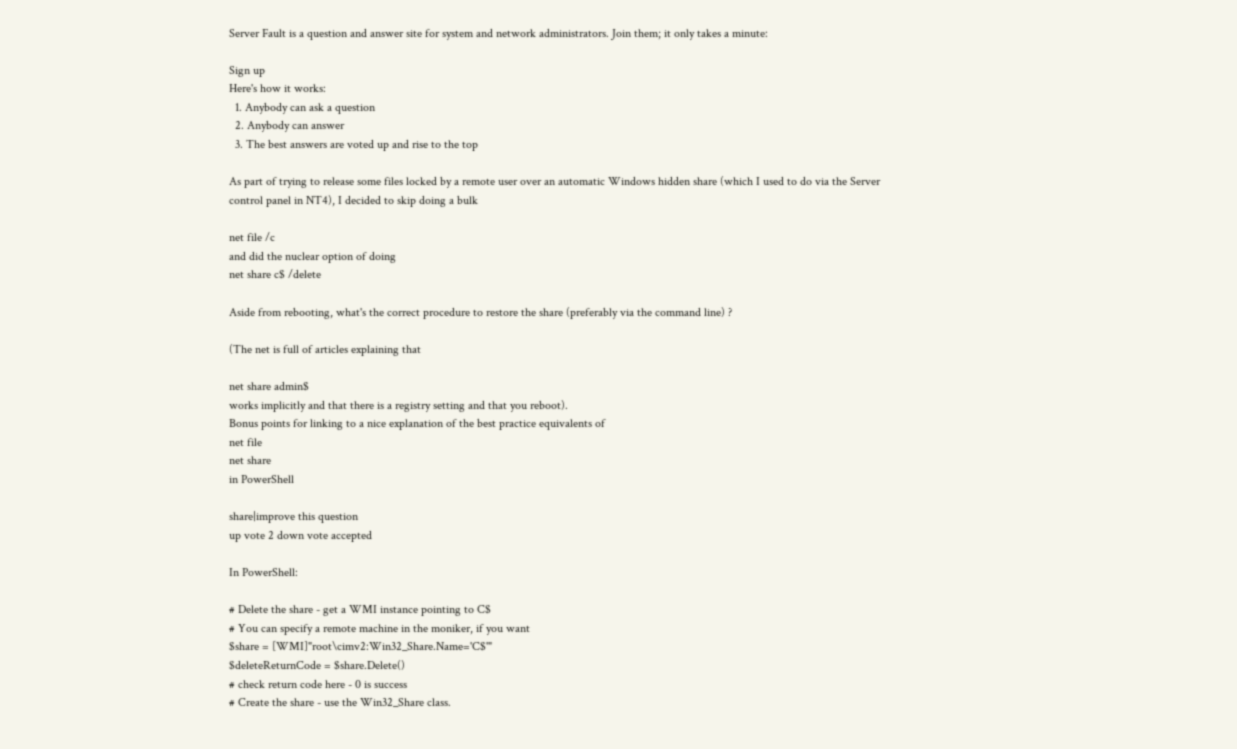Server Fault is a question and answer site for system and network administrators. Join them; it only takes a minute:

Sign up
Here's how it works:
  1. Anybody can ask a question
  2. Anybody can answer
  3. The best answers are voted up and rise to the top

As part of trying to release some files locked by a remote user over an automatic Windows hidden share (which I used to do via the Server control panel in NT4), I decided to skip doing a bulk

net file /c
and did the nuclear option of doing
net share c$ /delete

Aside from rebooting, what's the correct procedure to restore the share (preferably via the command line) ?

(The net is full of articles explaining that

net share admin$
works implicitly and that there is a registry setting and that you reboot).
Bonus points for linking to a nice explanation of the best practice equivalents of
net file
net share
in PowerShell

share|improve this question
up vote 2 down vote accepted

In PowerShell:

# Delete the share - get a WMI instance pointing to C$
# You can specify a remote machine in the moniker, if you want
$share = [WMI]"root\cimv2:Win32_Share.Name='C$'"
$deleteReturnCode = $share.Delete()
# check return code here - 0 is success
# Create the share - use the Win32_Share class.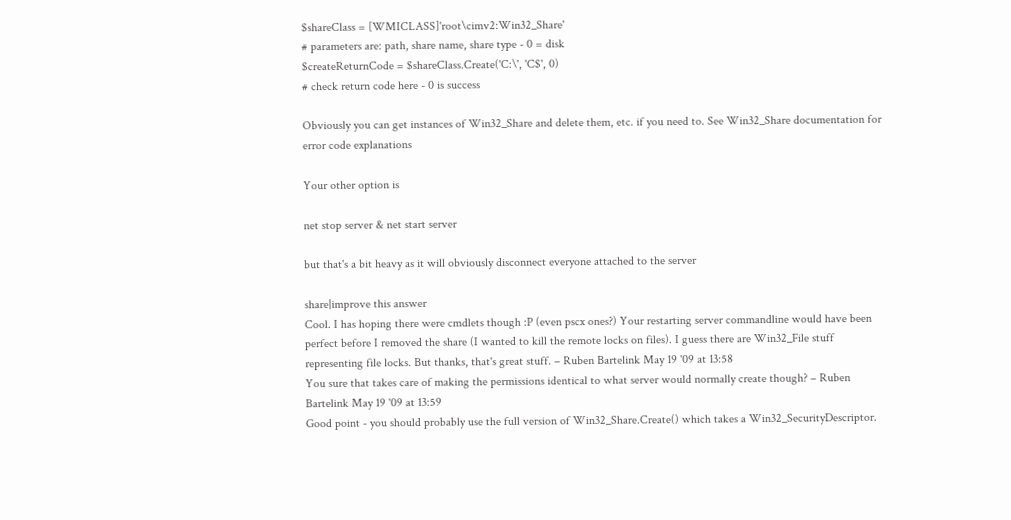$shareClass = [WMICLASS]'root\cimv2:Win32_Share'
# parameters are: path, share name, share type - 0 = disk
$createReturnCode = $shareClass.Create('C:\', 'C$', 0)
# check return code here - 0 is success

Obviously you can get instances of Win32_Share and delete them, etc. if you need to. See Win32_Share documentation for error code explanations

Your other option is

net stop server & net start server

but that's a bit heavy as it will obviously disconnect everyone attached to the server

share|improve this answer
Cool. I has hoping there were cmdlets though :P (even pscx ones?) Your restarting server commandline would have been perfect before I removed the share (I wanted to kill the remote locks on files). I guess there are Win32_File stuff representing file locks. But thanks, that's great stuff. – Ruben Bartelink May 19 '09 at 13:58
You sure that takes care of making the permissions identical to what server would normally create though? – Ruben Bartelink May 19 '09 at 13:59
Good point - you should probably use the full version of Win32_Share.Create() which takes a Win32_SecurityDescriptor.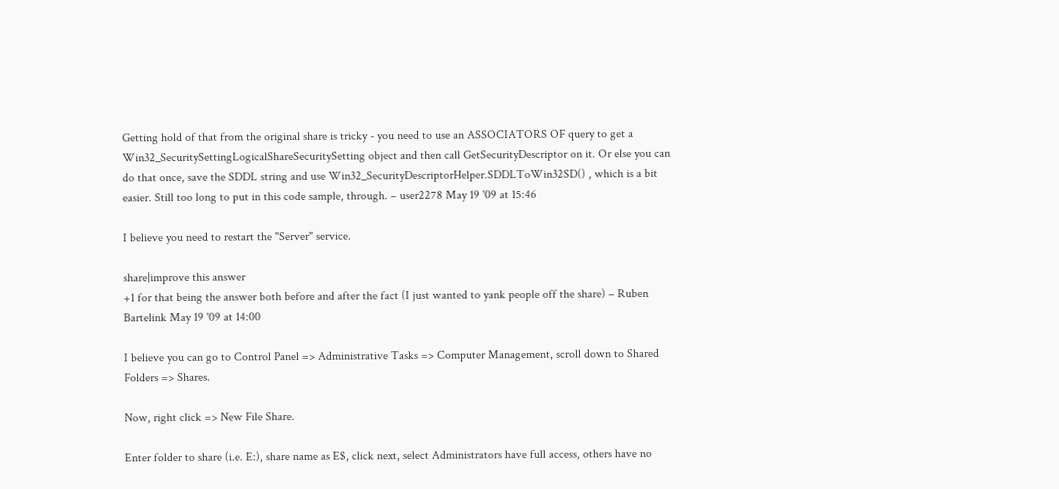Getting hold of that from the original share is tricky - you need to use an ASSOCIATORS OF query to get a Win32_SecuritySettingLogicalShareSecuritySetting object and then call GetSecurityDescriptor on it. Or else you can do that once, save the SDDL string and use Win32_SecurityDescriptorHelper.SDDLToWin32SD() , which is a bit easier. Still too long to put in this code sample, through. – user2278 May 19 '09 at 15:46

I believe you need to restart the "Server" service.

share|improve this answer
+1 for that being the answer both before and after the fact (I just wanted to yank people off the share) – Ruben Bartelink May 19 '09 at 14:00

I believe you can go to Control Panel => Administrative Tasks => Computer Management, scroll down to Shared Folders => Shares.

Now, right click => New File Share.

Enter folder to share (i.e. E:), share name as E$, click next, select Administrators have full access, others have no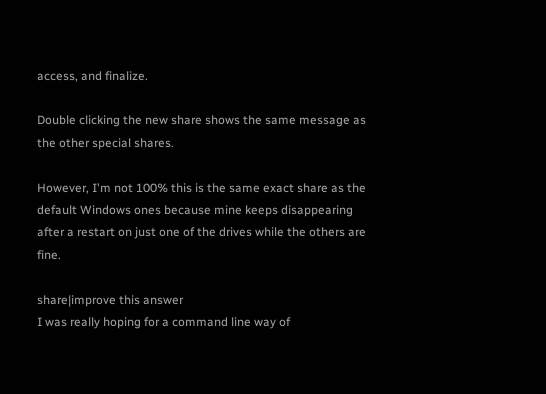access, and finalize.

Double clicking the new share shows the same message as the other special shares.

However, I'm not 100% this is the same exact share as the default Windows ones because mine keeps disappearing after a restart on just one of the drives while the others are fine.

share|improve this answer
I was really hoping for a command line way of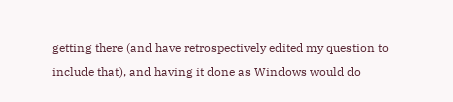getting there (and have retrospectively edited my question to include that), and having it done as Windows would do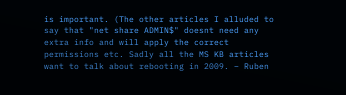is important. (The other articles I alluded to say that "net share ADMIN$" doesnt need any extra info and will apply the correct permissions etc. Sadly all the MS KB articles want to talk about rebooting in 2009. – Ruben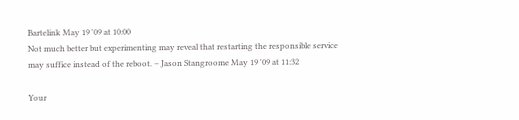Bartelink May 19 '09 at 10:00
Not much better but experimenting may reveal that restarting the responsible service may suffice instead of the reboot. – Jason Stangroome May 19 '09 at 11:32

Your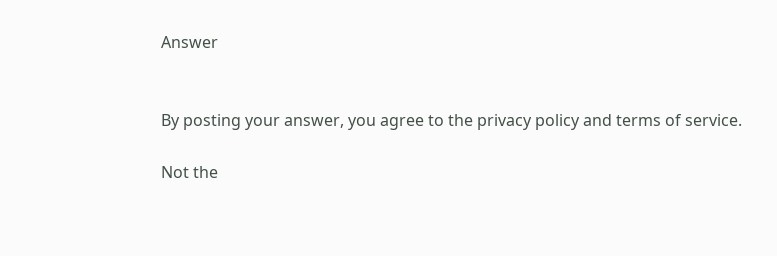Answer


By posting your answer, you agree to the privacy policy and terms of service.

Not the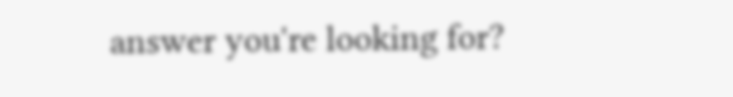answer you're looking for?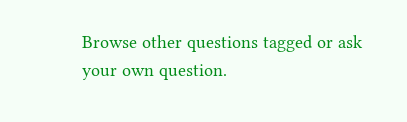Browse other questions tagged or ask your own question.